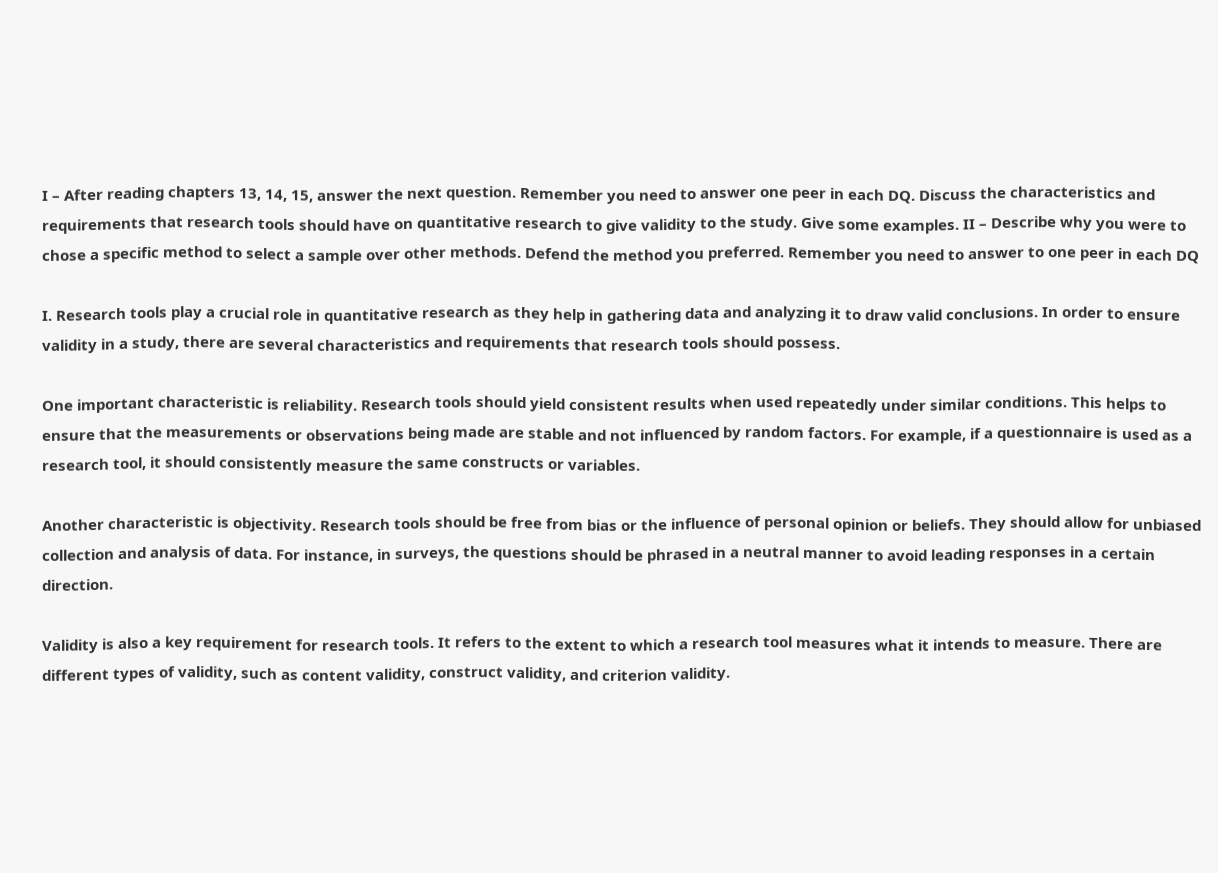I – After reading chapters 13, 14, 15, answer the next question. Remember you need to answer one peer in each DQ. Discuss the characteristics and requirements that research tools should have on quantitative research to give validity to the study. Give some examples. II – Describe why you were to chose a specific method to select a sample over other methods. Defend the method you preferred. Remember you need to answer to one peer in each DQ

I. Research tools play a crucial role in quantitative research as they help in gathering data and analyzing it to draw valid conclusions. In order to ensure validity in a study, there are several characteristics and requirements that research tools should possess.

One important characteristic is reliability. Research tools should yield consistent results when used repeatedly under similar conditions. This helps to ensure that the measurements or observations being made are stable and not influenced by random factors. For example, if a questionnaire is used as a research tool, it should consistently measure the same constructs or variables.

Another characteristic is objectivity. Research tools should be free from bias or the influence of personal opinion or beliefs. They should allow for unbiased collection and analysis of data. For instance, in surveys, the questions should be phrased in a neutral manner to avoid leading responses in a certain direction.

Validity is also a key requirement for research tools. It refers to the extent to which a research tool measures what it intends to measure. There are different types of validity, such as content validity, construct validity, and criterion validity.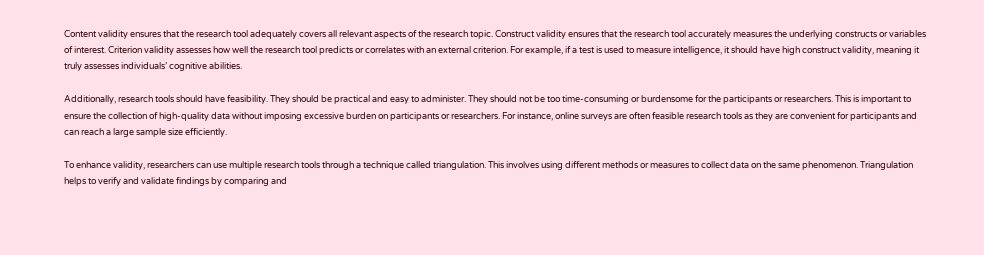Content validity ensures that the research tool adequately covers all relevant aspects of the research topic. Construct validity ensures that the research tool accurately measures the underlying constructs or variables of interest. Criterion validity assesses how well the research tool predicts or correlates with an external criterion. For example, if a test is used to measure intelligence, it should have high construct validity, meaning it truly assesses individuals’ cognitive abilities.

Additionally, research tools should have feasibility. They should be practical and easy to administer. They should not be too time-consuming or burdensome for the participants or researchers. This is important to ensure the collection of high-quality data without imposing excessive burden on participants or researchers. For instance, online surveys are often feasible research tools as they are convenient for participants and can reach a large sample size efficiently.

To enhance validity, researchers can use multiple research tools through a technique called triangulation. This involves using different methods or measures to collect data on the same phenomenon. Triangulation helps to verify and validate findings by comparing and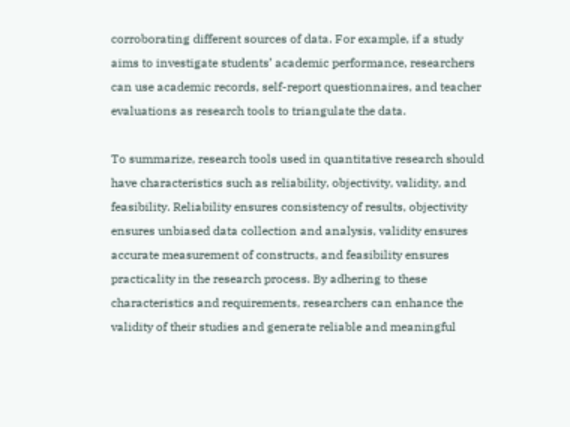corroborating different sources of data. For example, if a study aims to investigate students’ academic performance, researchers can use academic records, self-report questionnaires, and teacher evaluations as research tools to triangulate the data.

To summarize, research tools used in quantitative research should have characteristics such as reliability, objectivity, validity, and feasibility. Reliability ensures consistency of results, objectivity ensures unbiased data collection and analysis, validity ensures accurate measurement of constructs, and feasibility ensures practicality in the research process. By adhering to these characteristics and requirements, researchers can enhance the validity of their studies and generate reliable and meaningful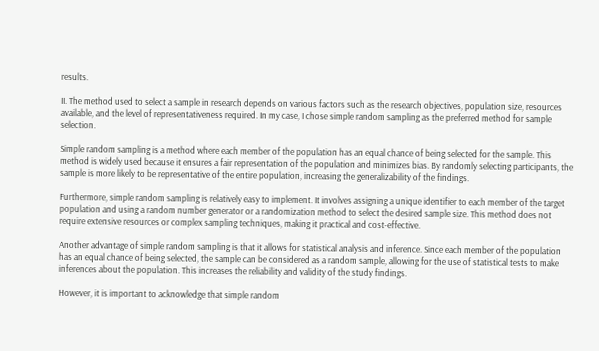results.

II. The method used to select a sample in research depends on various factors such as the research objectives, population size, resources available, and the level of representativeness required. In my case, I chose simple random sampling as the preferred method for sample selection.

Simple random sampling is a method where each member of the population has an equal chance of being selected for the sample. This method is widely used because it ensures a fair representation of the population and minimizes bias. By randomly selecting participants, the sample is more likely to be representative of the entire population, increasing the generalizability of the findings.

Furthermore, simple random sampling is relatively easy to implement. It involves assigning a unique identifier to each member of the target population and using a random number generator or a randomization method to select the desired sample size. This method does not require extensive resources or complex sampling techniques, making it practical and cost-effective.

Another advantage of simple random sampling is that it allows for statistical analysis and inference. Since each member of the population has an equal chance of being selected, the sample can be considered as a random sample, allowing for the use of statistical tests to make inferences about the population. This increases the reliability and validity of the study findings.

However, it is important to acknowledge that simple random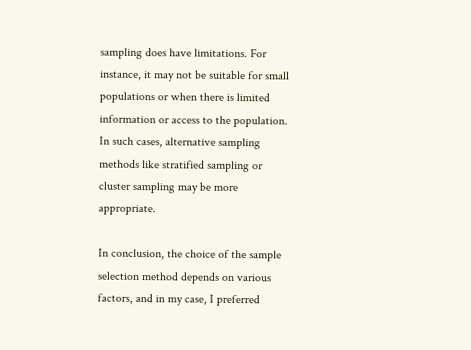sampling does have limitations. For instance, it may not be suitable for small populations or when there is limited information or access to the population. In such cases, alternative sampling methods like stratified sampling or cluster sampling may be more appropriate.

In conclusion, the choice of the sample selection method depends on various factors, and in my case, I preferred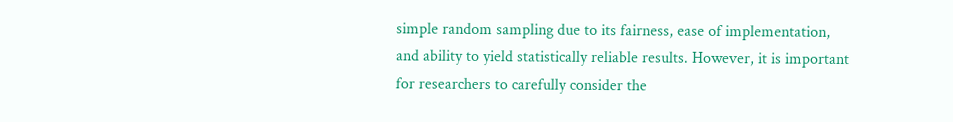simple random sampling due to its fairness, ease of implementation, and ability to yield statistically reliable results. However, it is important for researchers to carefully consider the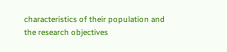characteristics of their population and the research objectives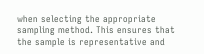when selecting the appropriate sampling method. This ensures that the sample is representative and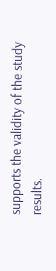supports the validity of the study results.